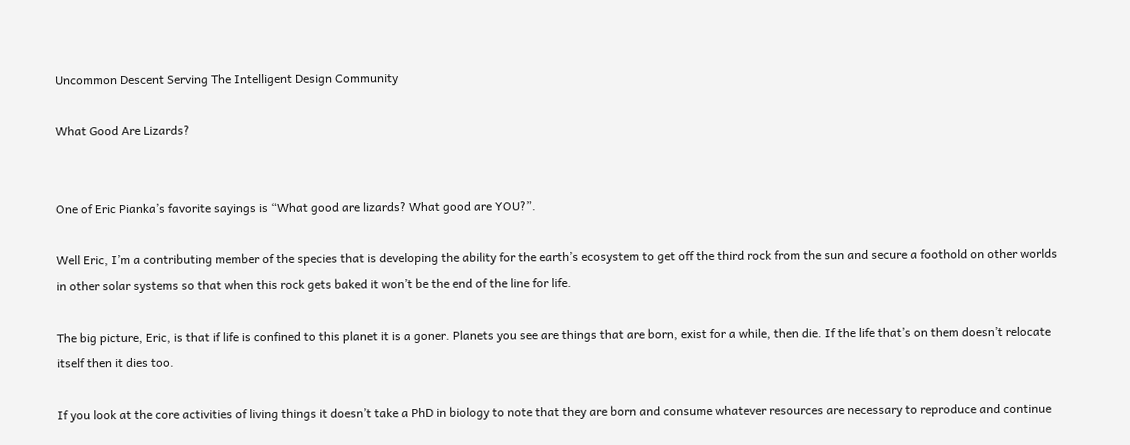Uncommon Descent Serving The Intelligent Design Community

What Good Are Lizards?


One of Eric Pianka’s favorite sayings is “What good are lizards? What good are YOU?”.

Well Eric, I’m a contributing member of the species that is developing the ability for the earth’s ecosystem to get off the third rock from the sun and secure a foothold on other worlds in other solar systems so that when this rock gets baked it won’t be the end of the line for life.

The big picture, Eric, is that if life is confined to this planet it is a goner. Planets you see are things that are born, exist for a while, then die. If the life that’s on them doesn’t relocate itself then it dies too.

If you look at the core activities of living things it doesn’t take a PhD in biology to note that they are born and consume whatever resources are necessary to reproduce and continue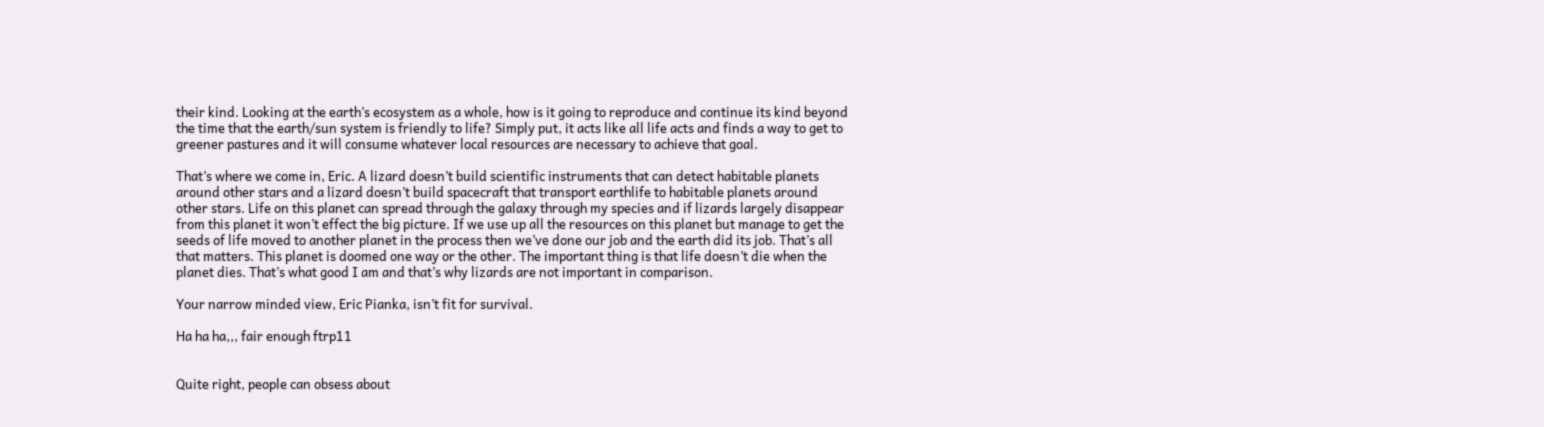their kind. Looking at the earth’s ecosystem as a whole, how is it going to reproduce and continue its kind beyond the time that the earth/sun system is friendly to life? Simply put, it acts like all life acts and finds a way to get to greener pastures and it will consume whatever local resources are necessary to achieve that goal.

That’s where we come in, Eric. A lizard doesn’t build scientific instruments that can detect habitable planets around other stars and a lizard doesn’t build spacecraft that transport earthlife to habitable planets around other stars. Life on this planet can spread through the galaxy through my species and if lizards largely disappear from this planet it won’t effect the big picture. If we use up all the resources on this planet but manage to get the seeds of life moved to another planet in the process then we’ve done our job and the earth did its job. That’s all that matters. This planet is doomed one way or the other. The important thing is that life doesn’t die when the planet dies. That’s what good I am and that’s why lizards are not important in comparison.

Your narrow minded view, Eric Pianka, isn’t fit for survival.

Ha ha ha,,, fair enough ftrp11


Quite right, people can obsess about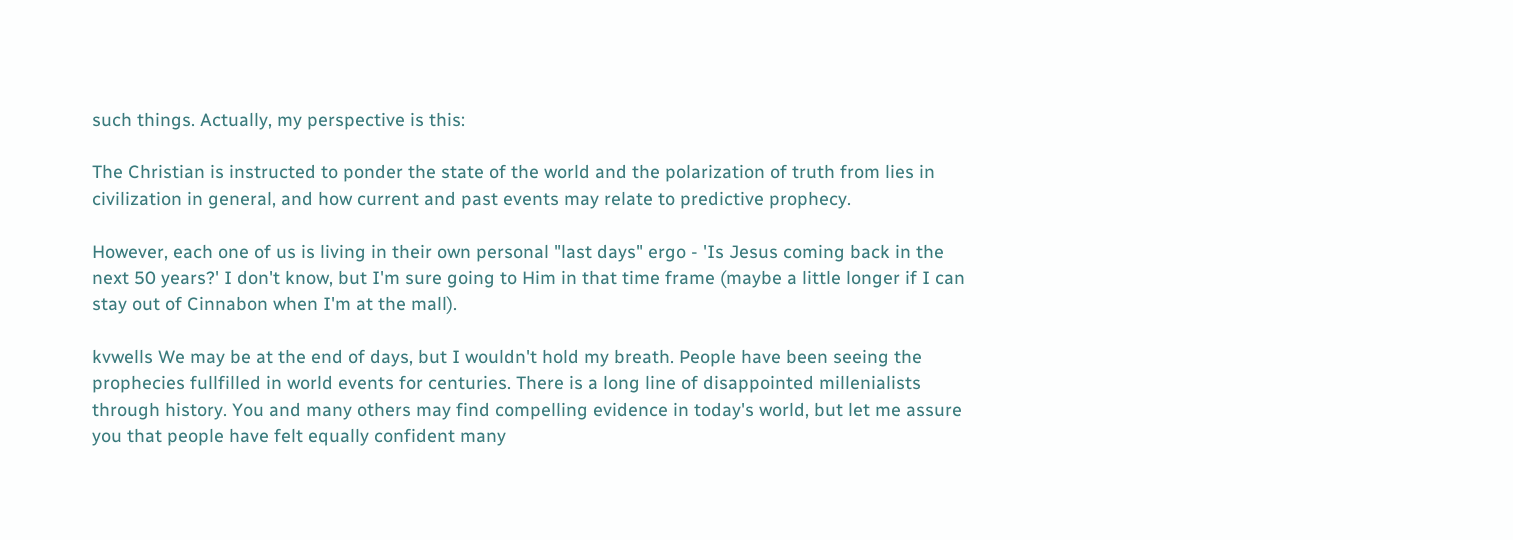such things. Actually, my perspective is this:

The Christian is instructed to ponder the state of the world and the polarization of truth from lies in civilization in general, and how current and past events may relate to predictive prophecy.

However, each one of us is living in their own personal "last days" ergo - 'Is Jesus coming back in the next 50 years?' I don't know, but I'm sure going to Him in that time frame (maybe a little longer if I can stay out of Cinnabon when I'm at the mall).

kvwells We may be at the end of days, but I wouldn't hold my breath. People have been seeing the prophecies fullfilled in world events for centuries. There is a long line of disappointed millenialists through history. You and many others may find compelling evidence in today's world, but let me assure you that people have felt equally confident many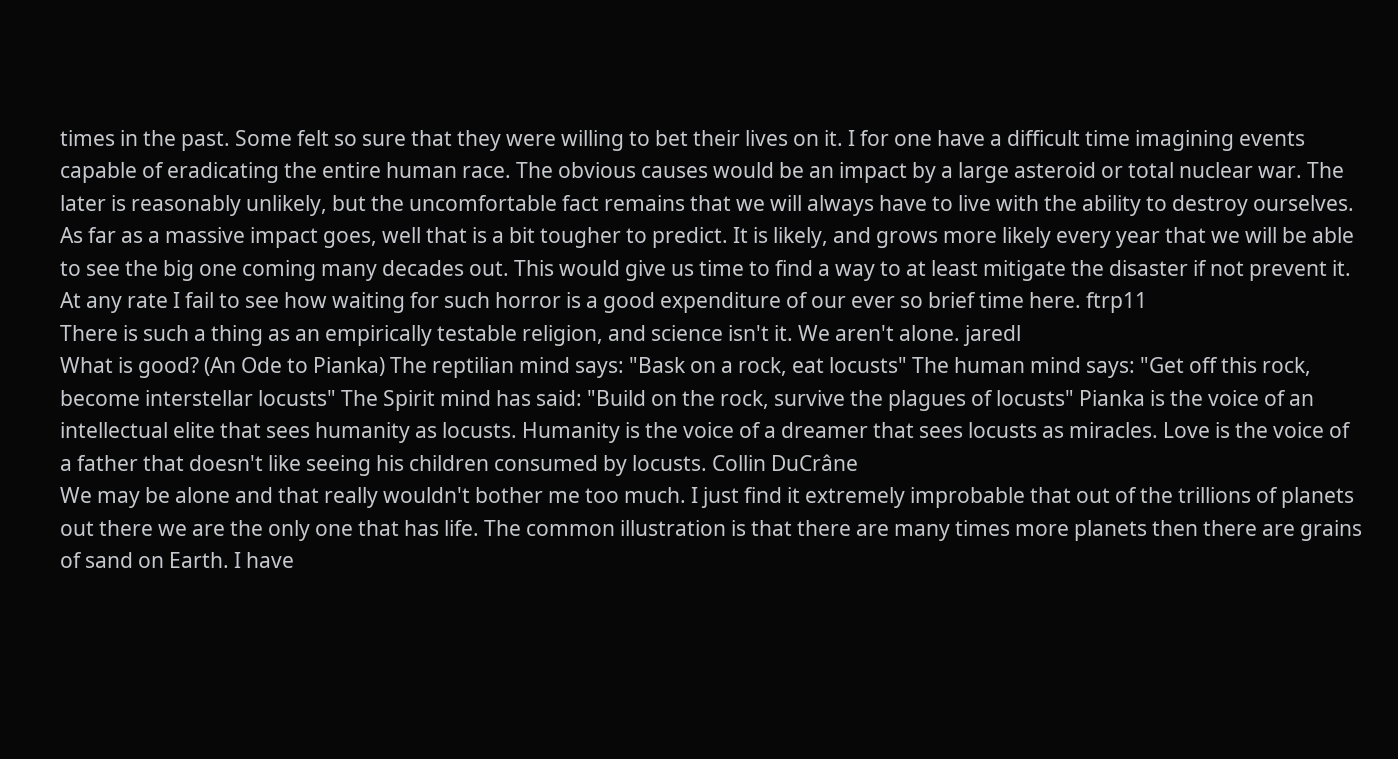times in the past. Some felt so sure that they were willing to bet their lives on it. I for one have a difficult time imagining events capable of eradicating the entire human race. The obvious causes would be an impact by a large asteroid or total nuclear war. The later is reasonably unlikely, but the uncomfortable fact remains that we will always have to live with the ability to destroy ourselves. As far as a massive impact goes, well that is a bit tougher to predict. It is likely, and grows more likely every year that we will be able to see the big one coming many decades out. This would give us time to find a way to at least mitigate the disaster if not prevent it. At any rate I fail to see how waiting for such horror is a good expenditure of our ever so brief time here. ftrp11
There is such a thing as an empirically testable religion, and science isn't it. We aren't alone. jaredl
What is good? (An Ode to Pianka) The reptilian mind says: "Bask on a rock, eat locusts" The human mind says: "Get off this rock, become interstellar locusts" The Spirit mind has said: "Build on the rock, survive the plagues of locusts" Pianka is the voice of an intellectual elite that sees humanity as locusts. Humanity is the voice of a dreamer that sees locusts as miracles. Love is the voice of a father that doesn't like seeing his children consumed by locusts. Collin DuCrâne
We may be alone and that really wouldn't bother me too much. I just find it extremely improbable that out of the trillions of planets out there we are the only one that has life. The common illustration is that there are many times more planets then there are grains of sand on Earth. I have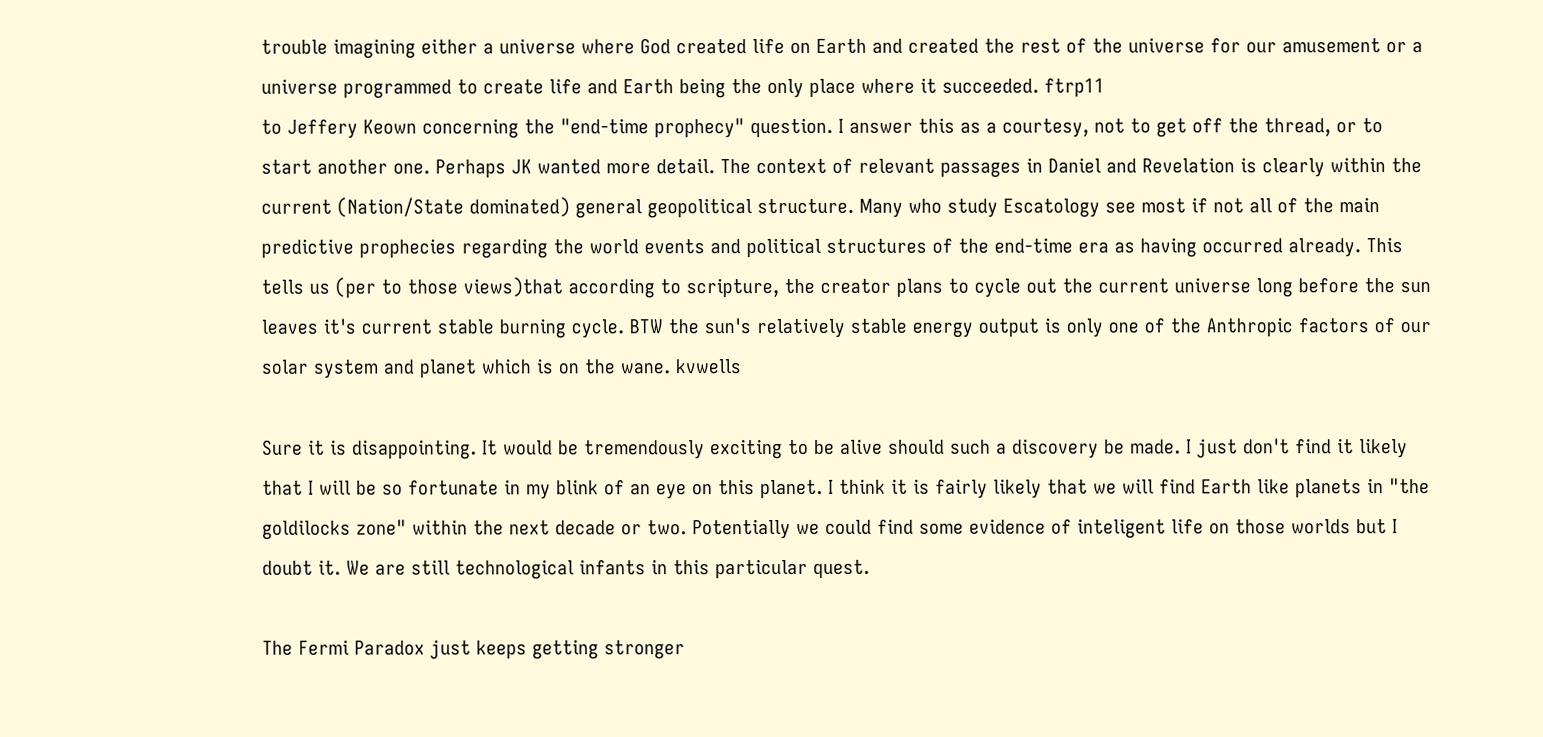trouble imagining either a universe where God created life on Earth and created the rest of the universe for our amusement or a universe programmed to create life and Earth being the only place where it succeeded. ftrp11
to Jeffery Keown concerning the "end-time prophecy" question. I answer this as a courtesy, not to get off the thread, or to start another one. Perhaps JK wanted more detail. The context of relevant passages in Daniel and Revelation is clearly within the current (Nation/State dominated) general geopolitical structure. Many who study Escatology see most if not all of the main predictive prophecies regarding the world events and political structures of the end-time era as having occurred already. This tells us (per to those views)that according to scripture, the creator plans to cycle out the current universe long before the sun leaves it's current stable burning cycle. BTW the sun's relatively stable energy output is only one of the Anthropic factors of our solar system and planet which is on the wane. kvwells

Sure it is disappointing. It would be tremendously exciting to be alive should such a discovery be made. I just don't find it likely that I will be so fortunate in my blink of an eye on this planet. I think it is fairly likely that we will find Earth like planets in "the goldilocks zone" within the next decade or two. Potentially we could find some evidence of inteligent life on those worlds but I doubt it. We are still technological infants in this particular quest.

The Fermi Paradox just keeps getting stronger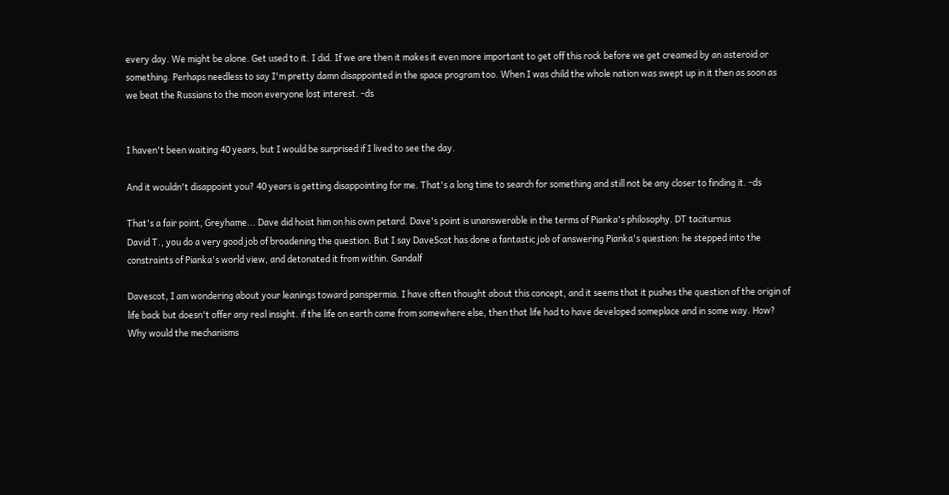every day. We might be alone. Get used to it. I did. If we are then it makes it even more important to get off this rock before we get creamed by an asteroid or something. Perhaps needless to say I'm pretty damn disappointed in the space program too. When I was child the whole nation was swept up in it then as soon as we beat the Russians to the moon everyone lost interest. -ds


I haven't been waiting 40 years, but I would be surprised if I lived to see the day.

And it wouldn't disappoint you? 40 years is getting disappointing for me. That's a long time to search for something and still not be any closer to finding it. -ds

That's a fair point, Greyhame... Dave did hoist him on his own petard. Dave's point is unanswerable in the terms of Pianka's philosophy. DT taciturnus
David T., you do a very good job of broadening the question. But I say DaveScot has done a fantastic job of answering Pianka's question: he stepped into the constraints of Pianka's world view, and detonated it from within. Gandalf

Davescot, I am wondering about your leanings toward panspermia. I have often thought about this concept, and it seems that it pushes the question of the origin of life back but doesn't offer any real insight. if the life on earth came from somewhere else, then that life had to have developed someplace and in some way. How? Why would the mechanisms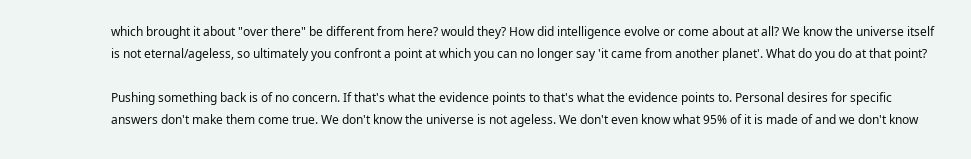which brought it about "over there" be different from here? would they? How did intelligence evolve or come about at all? We know the universe itself is not eternal/ageless, so ultimately you confront a point at which you can no longer say 'it came from another planet'. What do you do at that point?

Pushing something back is of no concern. If that's what the evidence points to that's what the evidence points to. Personal desires for specific answers don't make them come true. We don't know the universe is not ageless. We don't even know what 95% of it is made of and we don't know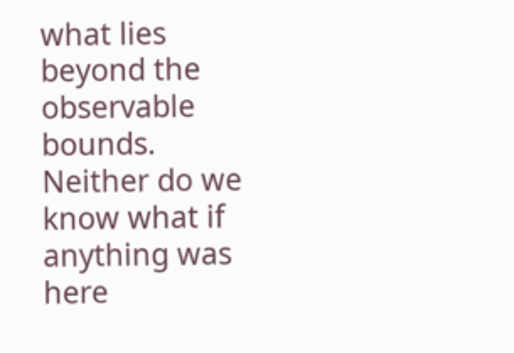what lies beyond the observable bounds. Neither do we know what if anything was here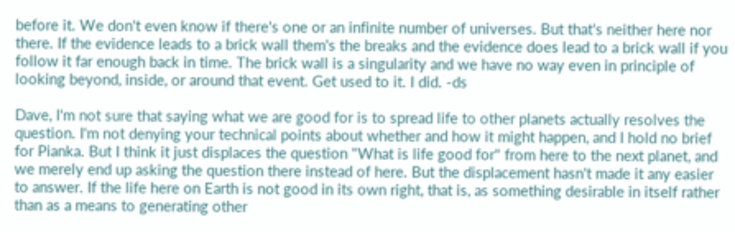before it. We don't even know if there's one or an infinite number of universes. But that's neither here nor there. If the evidence leads to a brick wall them's the breaks and the evidence does lead to a brick wall if you follow it far enough back in time. The brick wall is a singularity and we have no way even in principle of looking beyond, inside, or around that event. Get used to it. I did. -ds

Dave, I'm not sure that saying what we are good for is to spread life to other planets actually resolves the question. I'm not denying your technical points about whether and how it might happen, and I hold no brief for Pianka. But I think it just displaces the question "What is life good for" from here to the next planet, and we merely end up asking the question there instead of here. But the displacement hasn't made it any easier to answer. If the life here on Earth is not good in its own right, that is, as something desirable in itself rather than as a means to generating other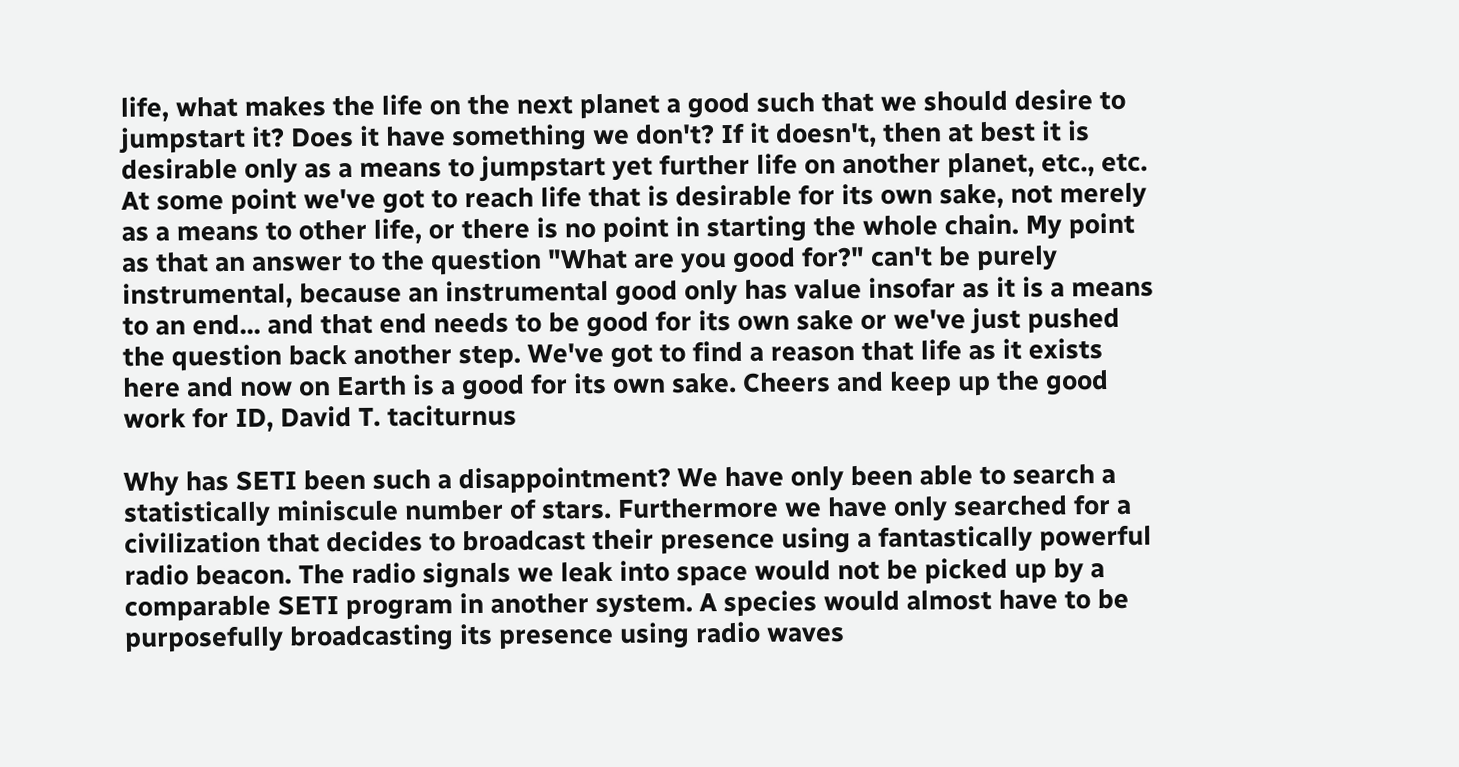life, what makes the life on the next planet a good such that we should desire to jumpstart it? Does it have something we don't? If it doesn't, then at best it is desirable only as a means to jumpstart yet further life on another planet, etc., etc. At some point we've got to reach life that is desirable for its own sake, not merely as a means to other life, or there is no point in starting the whole chain. My point as that an answer to the question "What are you good for?" can't be purely instrumental, because an instrumental good only has value insofar as it is a means to an end... and that end needs to be good for its own sake or we've just pushed the question back another step. We've got to find a reason that life as it exists here and now on Earth is a good for its own sake. Cheers and keep up the good work for ID, David T. taciturnus

Why has SETI been such a disappointment? We have only been able to search a statistically miniscule number of stars. Furthermore we have only searched for a civilization that decides to broadcast their presence using a fantastically powerful radio beacon. The radio signals we leak into space would not be picked up by a comparable SETI program in another system. A species would almost have to be purposefully broadcasting its presence using radio waves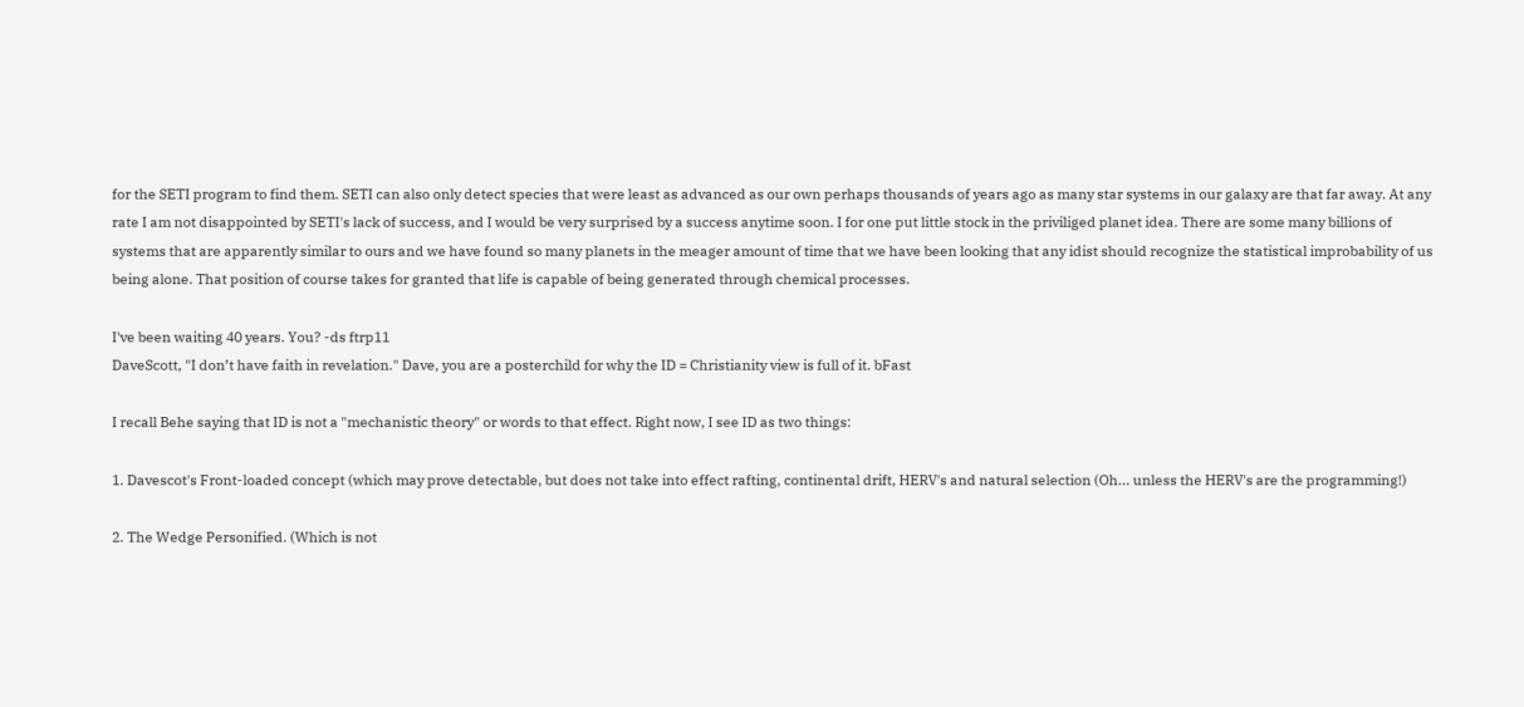for the SETI program to find them. SETI can also only detect species that were least as advanced as our own perhaps thousands of years ago as many star systems in our galaxy are that far away. At any rate I am not disappointed by SETI's lack of success, and I would be very surprised by a success anytime soon. I for one put little stock in the priviliged planet idea. There are some many billions of systems that are apparently similar to ours and we have found so many planets in the meager amount of time that we have been looking that any idist should recognize the statistical improbability of us being alone. That position of course takes for granted that life is capable of being generated through chemical processes.

I've been waiting 40 years. You? -ds ftrp11
DaveScott, "I don’t have faith in revelation." Dave, you are a posterchild for why the ID = Christianity view is full of it. bFast

I recall Behe saying that ID is not a "mechanistic theory" or words to that effect. Right now, I see ID as two things:

1. Davescot's Front-loaded concept (which may prove detectable, but does not take into effect rafting, continental drift, HERV's and natural selection (Oh... unless the HERV's are the programming!)

2. The Wedge Personified. (Which is not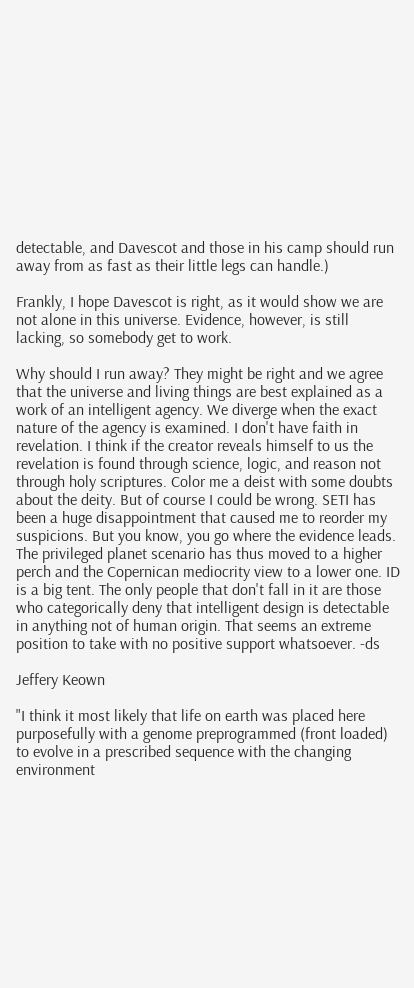detectable, and Davescot and those in his camp should run away from as fast as their little legs can handle.)

Frankly, I hope Davescot is right, as it would show we are not alone in this universe. Evidence, however, is still lacking, so somebody get to work.

Why should I run away? They might be right and we agree that the universe and living things are best explained as a work of an intelligent agency. We diverge when the exact nature of the agency is examined. I don't have faith in revelation. I think if the creator reveals himself to us the revelation is found through science, logic, and reason not through holy scriptures. Color me a deist with some doubts about the deity. But of course I could be wrong. SETI has been a huge disappointment that caused me to reorder my suspicions. But you know, you go where the evidence leads. The privileged planet scenario has thus moved to a higher perch and the Copernican mediocrity view to a lower one. ID is a big tent. The only people that don't fall in it are those who categorically deny that intelligent design is detectable in anything not of human origin. That seems an extreme position to take with no positive support whatsoever. -ds

Jeffery Keown

"I think it most likely that life on earth was placed here purposefully with a genome preprogrammed (front loaded) to evolve in a prescribed sequence with the changing environment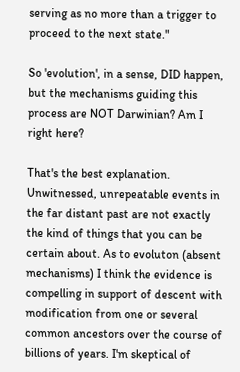serving as no more than a trigger to proceed to the next state."

So 'evolution', in a sense, DID happen, but the mechanisms guiding this process are NOT Darwinian? Am I right here?

That's the best explanation. Unwitnessed, unrepeatable events in the far distant past are not exactly the kind of things that you can be certain about. As to evoluton (absent mechanisms) I think the evidence is compelling in support of descent with modification from one or several common ancestors over the course of billions of years. I'm skeptical of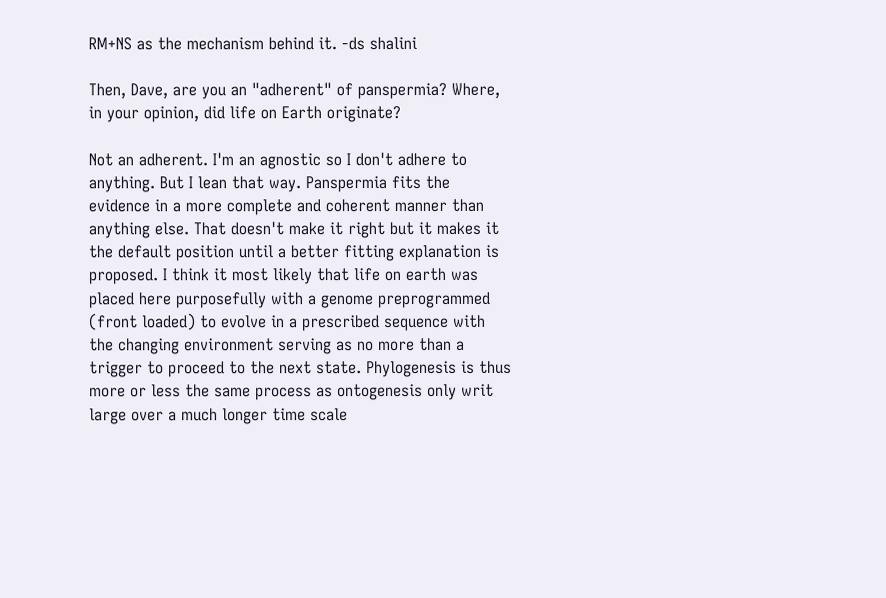RM+NS as the mechanism behind it. -ds shalini

Then, Dave, are you an "adherent" of panspermia? Where, in your opinion, did life on Earth originate?

Not an adherent. I'm an agnostic so I don't adhere to anything. But I lean that way. Panspermia fits the evidence in a more complete and coherent manner than anything else. That doesn't make it right but it makes it the default position until a better fitting explanation is proposed. I think it most likely that life on earth was placed here purposefully with a genome preprogrammed (front loaded) to evolve in a prescribed sequence with the changing environment serving as no more than a trigger to proceed to the next state. Phylogenesis is thus more or less the same process as ontogenesis only writ large over a much longer time scale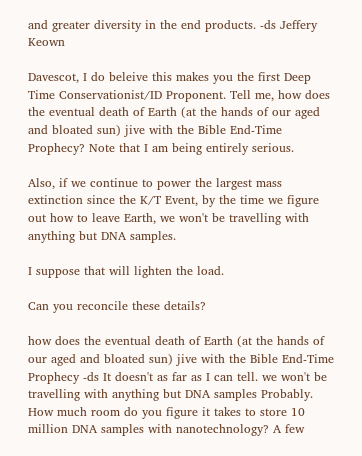and greater diversity in the end products. -ds Jeffery Keown

Davescot, I do beleive this makes you the first Deep Time Conservationist/ID Proponent. Tell me, how does the eventual death of Earth (at the hands of our aged and bloated sun) jive with the Bible End-Time Prophecy? Note that I am being entirely serious.

Also, if we continue to power the largest mass extinction since the K/T Event, by the time we figure out how to leave Earth, we won't be travelling with anything but DNA samples.

I suppose that will lighten the load.

Can you reconcile these details?

how does the eventual death of Earth (at the hands of our aged and bloated sun) jive with the Bible End-Time Prophecy -ds It doesn't as far as I can tell. we won't be travelling with anything but DNA samples Probably. How much room do you figure it takes to store 10 million DNA samples with nanotechnology? A few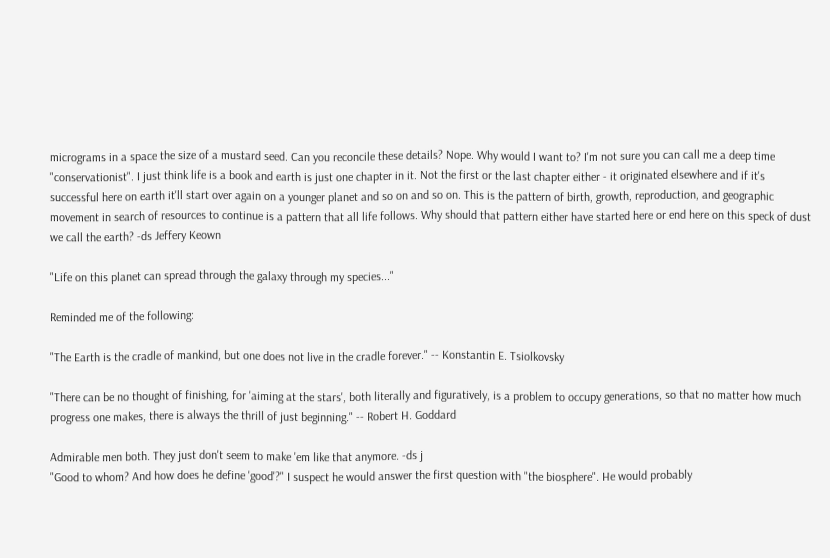micrograms in a space the size of a mustard seed. Can you reconcile these details? Nope. Why would I want to? I'm not sure you can call me a deep time "conservationist". I just think life is a book and earth is just one chapter in it. Not the first or the last chapter either - it originated elsewhere and if it's successful here on earth it'll start over again on a younger planet and so on and so on. This is the pattern of birth, growth, reproduction, and geographic movement in search of resources to continue is a pattern that all life follows. Why should that pattern either have started here or end here on this speck of dust we call the earth? -ds Jeffery Keown

"Life on this planet can spread through the galaxy through my species..."

Reminded me of the following:

"The Earth is the cradle of mankind, but one does not live in the cradle forever." -- Konstantin E. Tsiolkovsky

"There can be no thought of finishing, for 'aiming at the stars', both literally and figuratively, is a problem to occupy generations, so that no matter how much progress one makes, there is always the thrill of just beginning." -- Robert H. Goddard

Admirable men both. They just don't seem to make 'em like that anymore. -ds j
"Good to whom? And how does he define 'good'?" I suspect he would answer the first question with "the biosphere". He would probably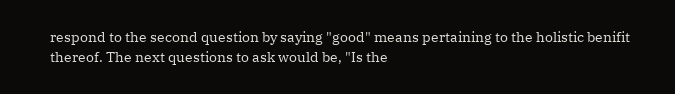respond to the second question by saying "good" means pertaining to the holistic benifit thereof. The next questions to ask would be, "Is the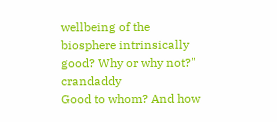wellbeing of the biosphere intrinsically good? Why or why not?" crandaddy
Good to whom? And how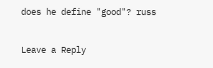does he define "good"? russ

Leave a Reply